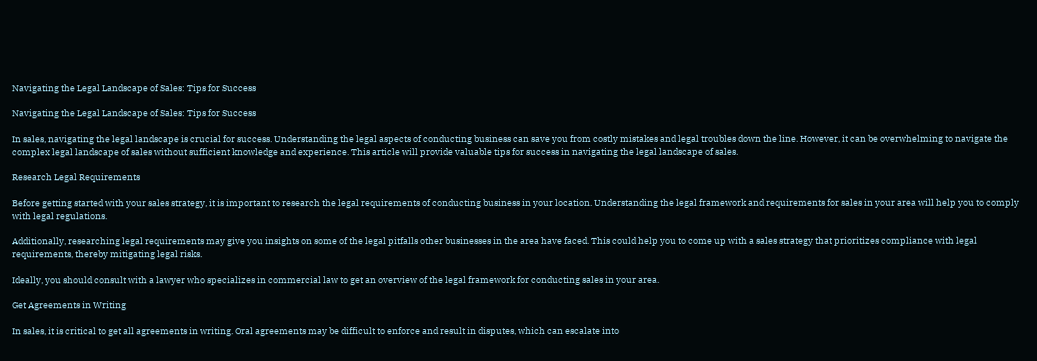Navigating the Legal Landscape of Sales: Tips for Success

Navigating the Legal Landscape of Sales: Tips for Success

In sales, navigating the legal landscape is crucial for success. Understanding the legal aspects of conducting business can save you from costly mistakes and legal troubles down the line. However, it can be overwhelming to navigate the complex legal landscape of sales without sufficient knowledge and experience. This article will provide valuable tips for success in navigating the legal landscape of sales.

Research Legal Requirements

Before getting started with your sales strategy, it is important to research the legal requirements of conducting business in your location. Understanding the legal framework and requirements for sales in your area will help you to comply with legal regulations.

Additionally, researching legal requirements may give you insights on some of the legal pitfalls other businesses in the area have faced. This could help you to come up with a sales strategy that prioritizes compliance with legal requirements, thereby mitigating legal risks.

Ideally, you should consult with a lawyer who specializes in commercial law to get an overview of the legal framework for conducting sales in your area.

Get Agreements in Writing

In sales, it is critical to get all agreements in writing. Oral agreements may be difficult to enforce and result in disputes, which can escalate into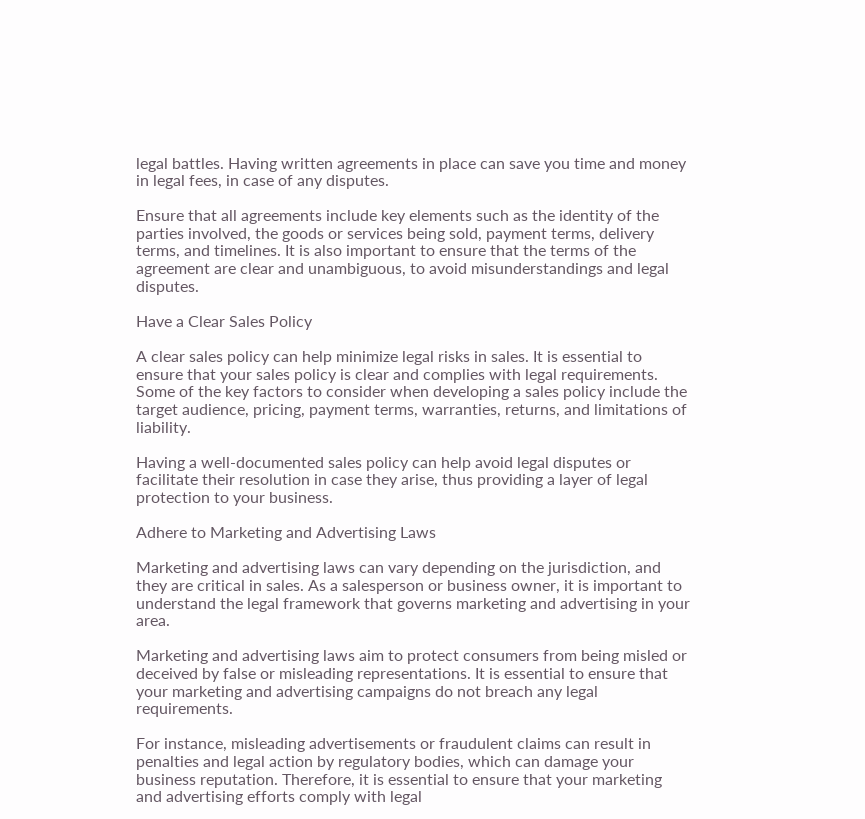legal battles. Having written agreements in place can save you time and money in legal fees, in case of any disputes.

Ensure that all agreements include key elements such as the identity of the parties involved, the goods or services being sold, payment terms, delivery terms, and timelines. It is also important to ensure that the terms of the agreement are clear and unambiguous, to avoid misunderstandings and legal disputes.

Have a Clear Sales Policy

A clear sales policy can help minimize legal risks in sales. It is essential to ensure that your sales policy is clear and complies with legal requirements. Some of the key factors to consider when developing a sales policy include the target audience, pricing, payment terms, warranties, returns, and limitations of liability.

Having a well-documented sales policy can help avoid legal disputes or facilitate their resolution in case they arise, thus providing a layer of legal protection to your business.

Adhere to Marketing and Advertising Laws

Marketing and advertising laws can vary depending on the jurisdiction, and they are critical in sales. As a salesperson or business owner, it is important to understand the legal framework that governs marketing and advertising in your area.

Marketing and advertising laws aim to protect consumers from being misled or deceived by false or misleading representations. It is essential to ensure that your marketing and advertising campaigns do not breach any legal requirements.

For instance, misleading advertisements or fraudulent claims can result in penalties and legal action by regulatory bodies, which can damage your business reputation. Therefore, it is essential to ensure that your marketing and advertising efforts comply with legal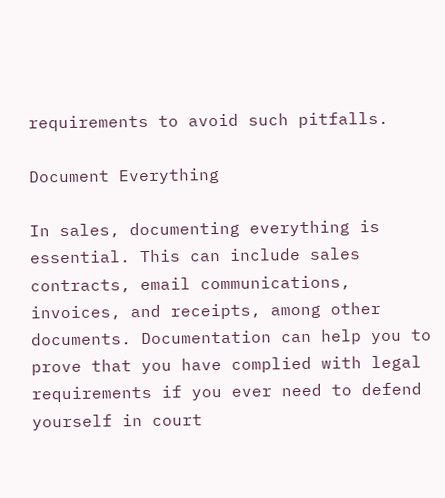requirements to avoid such pitfalls.

Document Everything

In sales, documenting everything is essential. This can include sales contracts, email communications, invoices, and receipts, among other documents. Documentation can help you to prove that you have complied with legal requirements if you ever need to defend yourself in court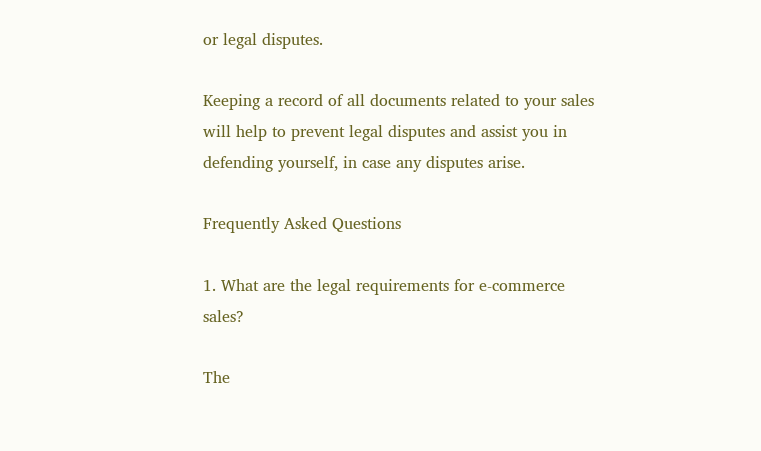or legal disputes.

Keeping a record of all documents related to your sales will help to prevent legal disputes and assist you in defending yourself, in case any disputes arise.

Frequently Asked Questions

1. What are the legal requirements for e-commerce sales?

The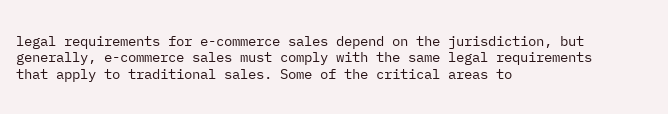legal requirements for e-commerce sales depend on the jurisdiction, but generally, e-commerce sales must comply with the same legal requirements that apply to traditional sales. Some of the critical areas to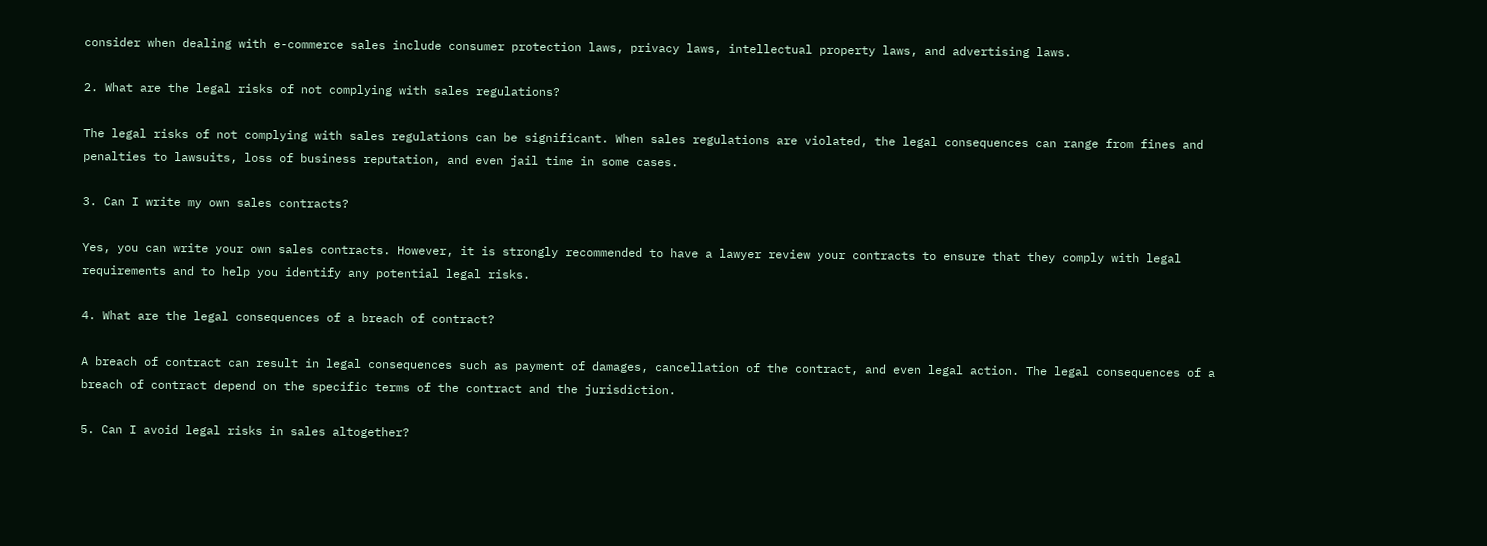consider when dealing with e-commerce sales include consumer protection laws, privacy laws, intellectual property laws, and advertising laws.

2. What are the legal risks of not complying with sales regulations?

The legal risks of not complying with sales regulations can be significant. When sales regulations are violated, the legal consequences can range from fines and penalties to lawsuits, loss of business reputation, and even jail time in some cases.

3. Can I write my own sales contracts?

Yes, you can write your own sales contracts. However, it is strongly recommended to have a lawyer review your contracts to ensure that they comply with legal requirements and to help you identify any potential legal risks.

4. What are the legal consequences of a breach of contract?

A breach of contract can result in legal consequences such as payment of damages, cancellation of the contract, and even legal action. The legal consequences of a breach of contract depend on the specific terms of the contract and the jurisdiction.

5. Can I avoid legal risks in sales altogether?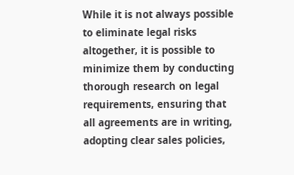While it is not always possible to eliminate legal risks altogether, it is possible to minimize them by conducting thorough research on legal requirements, ensuring that all agreements are in writing, adopting clear sales policies,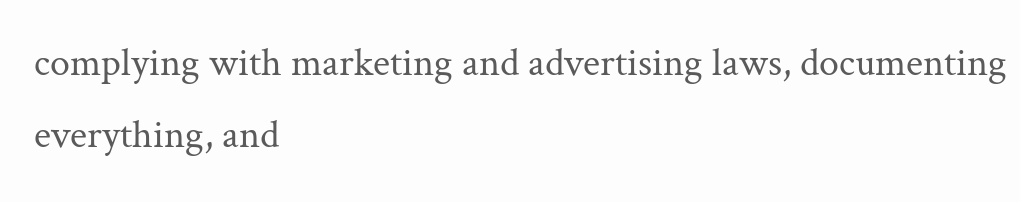complying with marketing and advertising laws, documenting everything, and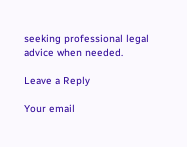seeking professional legal advice when needed.

Leave a Reply

Your email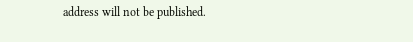address will not be published.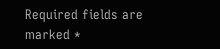Required fields are marked *